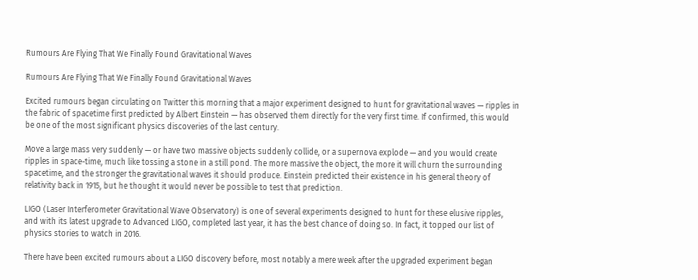Rumours Are Flying That We Finally Found Gravitational Waves

Rumours Are Flying That We Finally Found Gravitational Waves

Excited rumours began circulating on Twitter this morning that a major experiment designed to hunt for gravitational waves — ripples in the fabric of spacetime first predicted by Albert Einstein — has observed them directly for the very first time. If confirmed, this would be one of the most significant physics discoveries of the last century.

Move a large mass very suddenly — or have two massive objects suddenly collide, or a supernova explode — and you would create ripples in space-time, much like tossing a stone in a still pond. The more massive the object, the more it will churn the surrounding spacetime, and the stronger the gravitational waves it should produce. Einstein predicted their existence in his general theory of relativity back in 1915, but he thought it would never be possible to test that prediction.

LIGO (Laser Interferometer Gravitational Wave Observatory) is one of several experiments designed to hunt for these elusive ripples, and with its latest upgrade to Advanced LIGO, completed last year, it has the best chance of doing so. In fact, it topped our list of physics stories to watch in 2016.

There have been excited rumours about a LIGO discovery before, most notably a mere week after the upgraded experiment began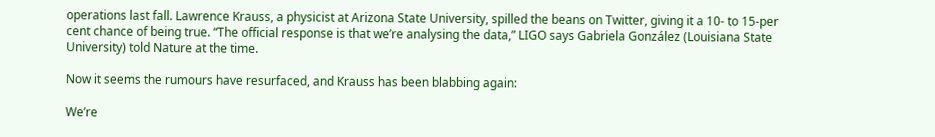operations last fall. Lawrence Krauss, a physicist at Arizona State University, spilled the beans on Twitter, giving it a 10- to 15-per cent chance of being true. “The official response is that we’re analysing the data,” LIGO says Gabriela González (Louisiana State University) told Nature at the time.

Now it seems the rumours have resurfaced, and Krauss has been blabbing again:

We’re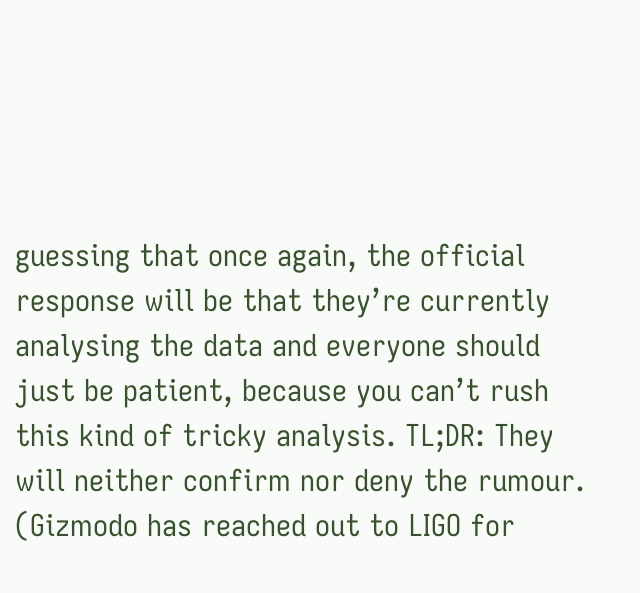guessing that once again, the official response will be that they’re currently analysing the data and everyone should just be patient, because you can’t rush this kind of tricky analysis. TL;DR: They will neither confirm nor deny the rumour. (Gizmodo has reached out to LIGO for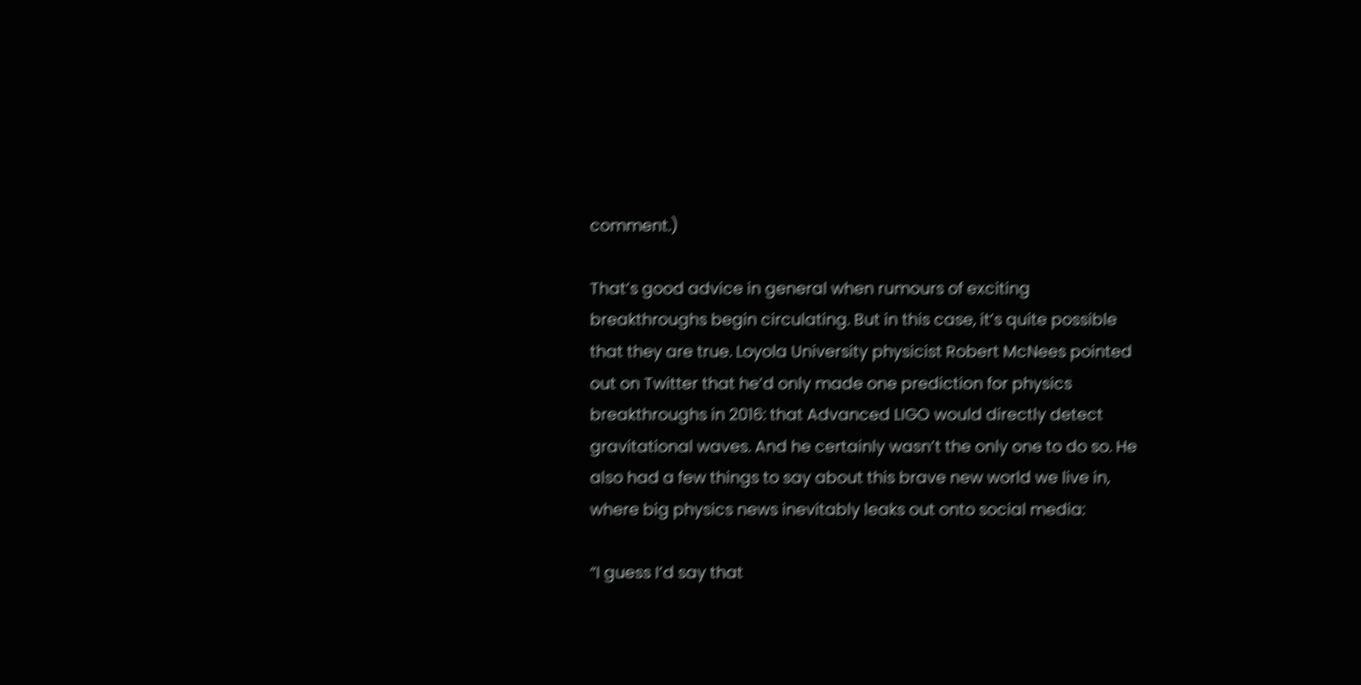comment.)

That’s good advice in general when rumours of exciting breakthroughs begin circulating. But in this case, it’s quite possible that they are true. Loyola University physicist Robert McNees pointed out on Twitter that he’d only made one prediction for physics breakthroughs in 2016: that Advanced LIGO would directly detect gravitational waves. And he certainly wasn’t the only one to do so. He also had a few things to say about this brave new world we live in, where big physics news inevitably leaks out onto social media:

“I guess I’d say that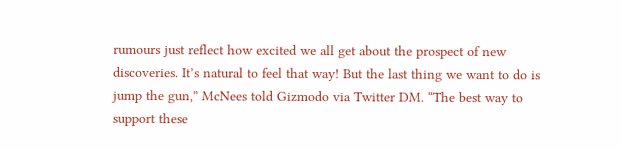rumours just reflect how excited we all get about the prospect of new discoveries. It’s natural to feel that way! But the last thing we want to do is jump the gun,” McNees told Gizmodo via Twitter DM. “The best way to support these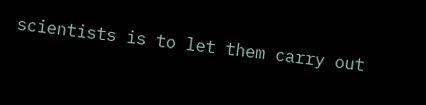scientists is to let them carry out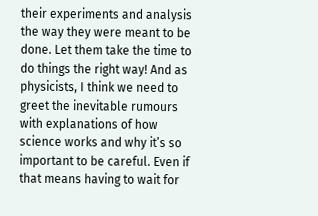their experiments and analysis the way they were meant to be done. Let them take the time to do things the right way! And as physicists, I think we need to greet the inevitable rumours with explanations of how science works and why it’s so important to be careful. Even if that means having to wait for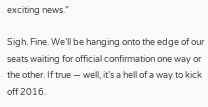exciting news.”

Sigh. Fine. We’ll be hanging onto the edge of our seats waiting for official confirmation one way or the other. If true — well, it’s a hell of a way to kick off 2016.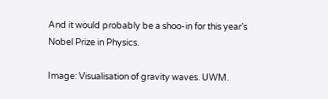And it would probably be a shoo-in for this year’s Nobel Prize in Physics.

Image: Visualisation of gravity waves. UWM.